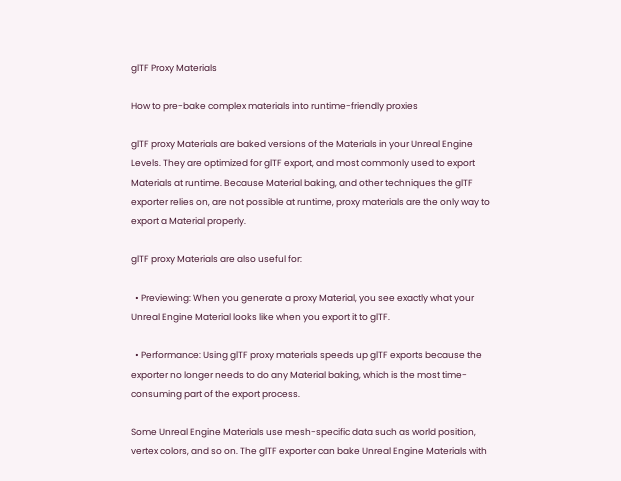glTF Proxy Materials

How to pre-bake complex materials into runtime-friendly proxies

glTF proxy Materials are baked versions of the Materials in your Unreal Engine Levels. They are optimized for glTF export, and most commonly used to export Materials at runtime. Because Material baking, and other techniques the glTF exporter relies on, are not possible at runtime, proxy materials are the only way to export a Material properly.

glTF proxy Materials are also useful for:

  • Previewing: When you generate a proxy Material, you see exactly what your Unreal Engine Material looks like when you export it to glTF.

  • Performance: Using glTF proxy materials speeds up glTF exports because the exporter no longer needs to do any Material baking, which is the most time-consuming part of the export process.

Some Unreal Engine Materials use mesh-specific data such as world position, vertex colors, and so on. The glTF exporter can bake Unreal Engine Materials with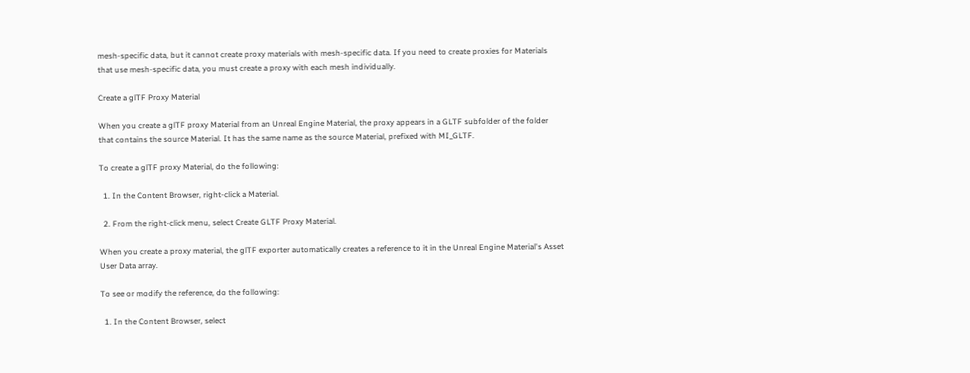mesh-specific data, but it cannot create proxy materials with mesh-specific data. If you need to create proxies for Materials that use mesh-specific data, you must create a proxy with each mesh individually.

Create a glTF Proxy Material

When you create a glTF proxy Material from an Unreal Engine Material, the proxy appears in a GLTF subfolder of the folder that contains the source Material. It has the same name as the source Material, prefixed with MI_GLTF.

To create a glTF proxy Material, do the following:

  1. In the Content Browser, right-click a Material.

  2. From the right-click menu, select Create GLTF Proxy Material.

When you create a proxy material, the glTF exporter automatically creates a reference to it in the Unreal Engine Material's Asset User Data array.

To see or modify the reference, do the following:

  1. In the Content Browser, select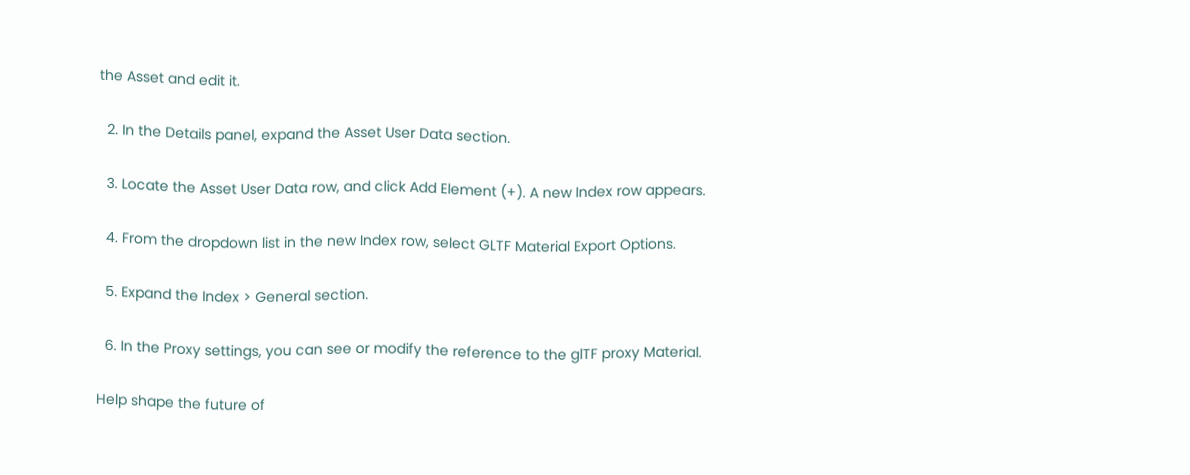the Asset and edit it.

  2. In the Details panel, expand the Asset User Data section.

  3. Locate the Asset User Data row, and click Add Element (+). A new Index row appears.

  4. From the dropdown list in the new Index row, select GLTF Material Export Options.

  5. Expand the Index > General section.

  6. In the Proxy settings, you can see or modify the reference to the glTF proxy Material.

Help shape the future of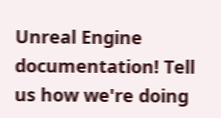Unreal Engine documentation! Tell us how we're doing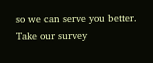so we can serve you better.
Take our survey